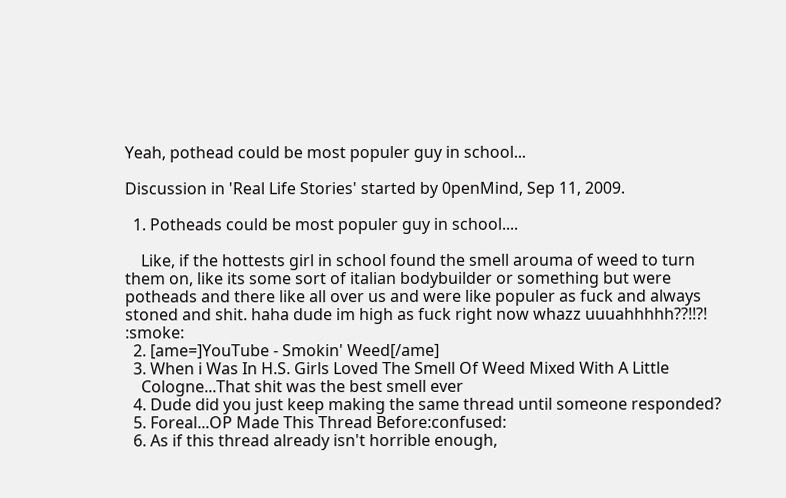Yeah, pothead could be most populer guy in school...

Discussion in 'Real Life Stories' started by 0penMind, Sep 11, 2009.

  1. Potheads could be most populer guy in school....

    Like, if the hottests girl in school found the smell arouma of weed to turn them on, like its some sort of italian bodybuilder or something but were potheads and there like all over us and were like populer as fuck and always stoned and shit. haha dude im high as fuck right now whazz uuuahhhhh??!!?! :smoke:
  2. [ame=]YouTube - Smokin' Weed[/ame]
  3. When i Was In H.S. Girls Loved The Smell Of Weed Mixed With A Little
    Cologne...That shit was the best smell ever
  4. Dude did you just keep making the same thread until someone responded?
  5. Foreal...OP Made This Thread Before:confused:
  6. As if this thread already isn't horrible enough,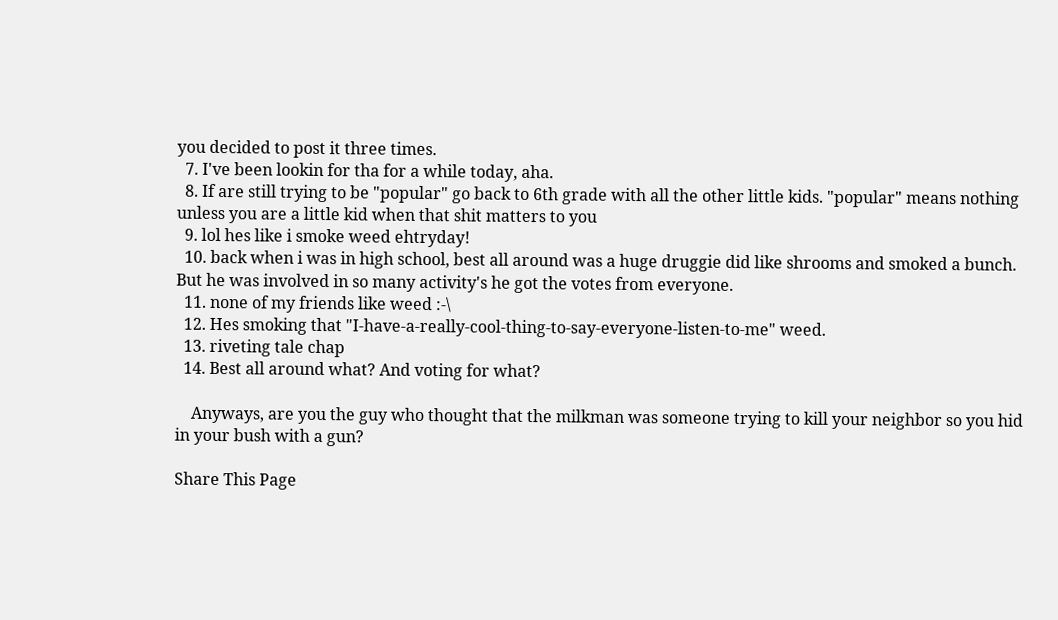you decided to post it three times.
  7. I've been lookin for tha for a while today, aha.
  8. If are still trying to be "popular" go back to 6th grade with all the other little kids. "popular" means nothing unless you are a little kid when that shit matters to you
  9. lol hes like i smoke weed ehtryday!
  10. back when i was in high school, best all around was a huge druggie did like shrooms and smoked a bunch. But he was involved in so many activity's he got the votes from everyone.
  11. none of my friends like weed :-\
  12. Hes smoking that "I-have-a-really-cool-thing-to-say-everyone-listen-to-me" weed.
  13. riveting tale chap
  14. Best all around what? And voting for what?

    Anyways, are you the guy who thought that the milkman was someone trying to kill your neighbor so you hid in your bush with a gun?

Share This Page